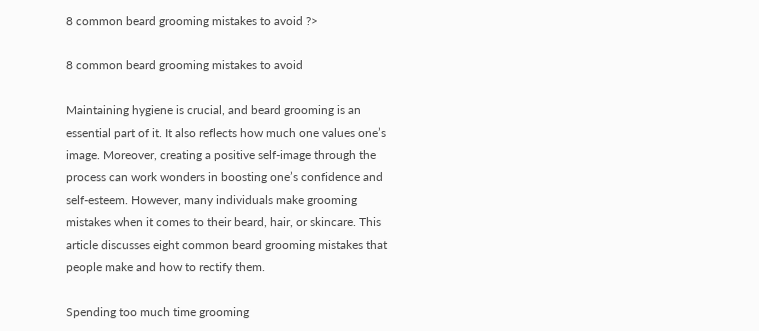8 common beard grooming mistakes to avoid ?>

8 common beard grooming mistakes to avoid

Maintaining hygiene is crucial, and beard grooming is an essential part of it. It also reflects how much one values one’s image. Moreover, creating a positive self-image through the process can work wonders in boosting one’s confidence and self-esteem. However, many individuals make grooming mistakes when it comes to their beard, hair, or skincare. This article discusses eight common beard grooming mistakes that people make and how to rectify them.

Spending too much time grooming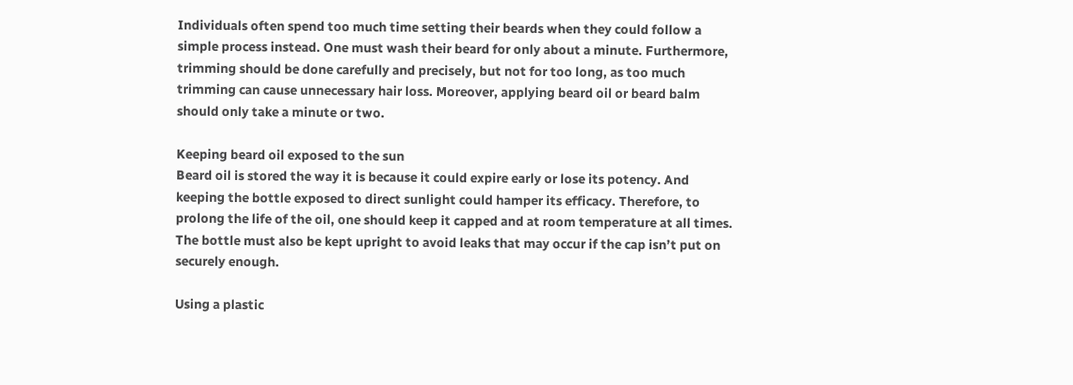Individuals often spend too much time setting their beards when they could follow a simple process instead. One must wash their beard for only about a minute. Furthermore, trimming should be done carefully and precisely, but not for too long, as too much trimming can cause unnecessary hair loss. Moreover, applying beard oil or beard balm should only take a minute or two.

Keeping beard oil exposed to the sun
Beard oil is stored the way it is because it could expire early or lose its potency. And keeping the bottle exposed to direct sunlight could hamper its efficacy. Therefore, to prolong the life of the oil, one should keep it capped and at room temperature at all times. The bottle must also be kept upright to avoid leaks that may occur if the cap isn’t put on securely enough.

Using a plastic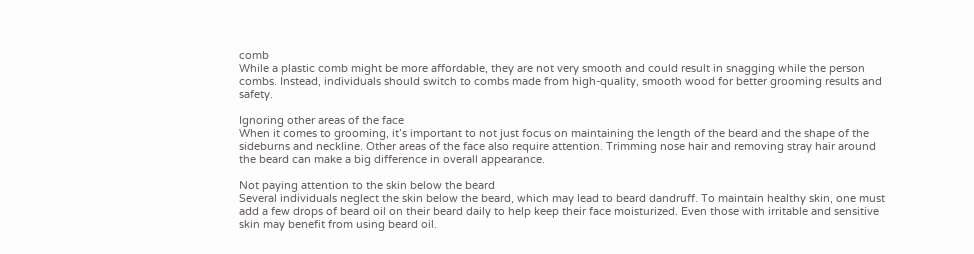comb
While a plastic comb might be more affordable, they are not very smooth and could result in snagging while the person combs. Instead, individuals should switch to combs made from high-quality, smooth wood for better grooming results and safety.

Ignoring other areas of the face
When it comes to grooming, it’s important to not just focus on maintaining the length of the beard and the shape of the sideburns and neckline. Other areas of the face also require attention. Trimming nose hair and removing stray hair around the beard can make a big difference in overall appearance.

Not paying attention to the skin below the beard
Several individuals neglect the skin below the beard, which may lead to beard dandruff. To maintain healthy skin, one must add a few drops of beard oil on their beard daily to help keep their face moisturized. Even those with irritable and sensitive skin may benefit from using beard oil.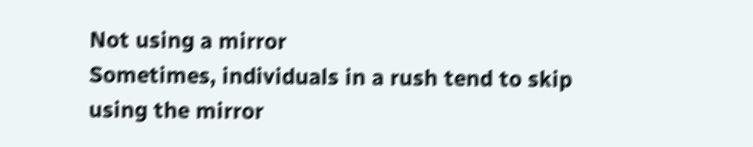Not using a mirror
Sometimes, individuals in a rush tend to skip using the mirror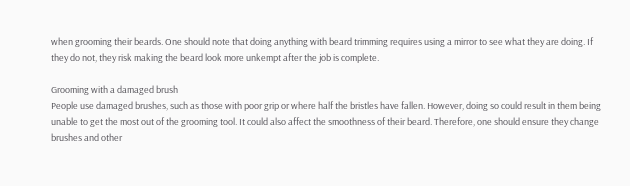when grooming their beards. One should note that doing anything with beard trimming requires using a mirror to see what they are doing. If they do not, they risk making the beard look more unkempt after the job is complete.

Grooming with a damaged brush
People use damaged brushes, such as those with poor grip or where half the bristles have fallen. However, doing so could result in them being unable to get the most out of the grooming tool. It could also affect the smoothness of their beard. Therefore, one should ensure they change brushes and other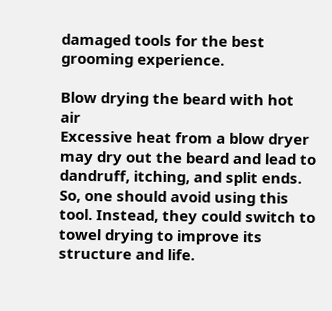damaged tools for the best grooming experience.

Blow drying the beard with hot air
Excessive heat from a blow dryer may dry out the beard and lead to dandruff, itching, and split ends. So, one should avoid using this tool. Instead, they could switch to towel drying to improve its structure and life.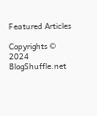Featured Articles

Copyrights © 2024 BlogShuffle.net